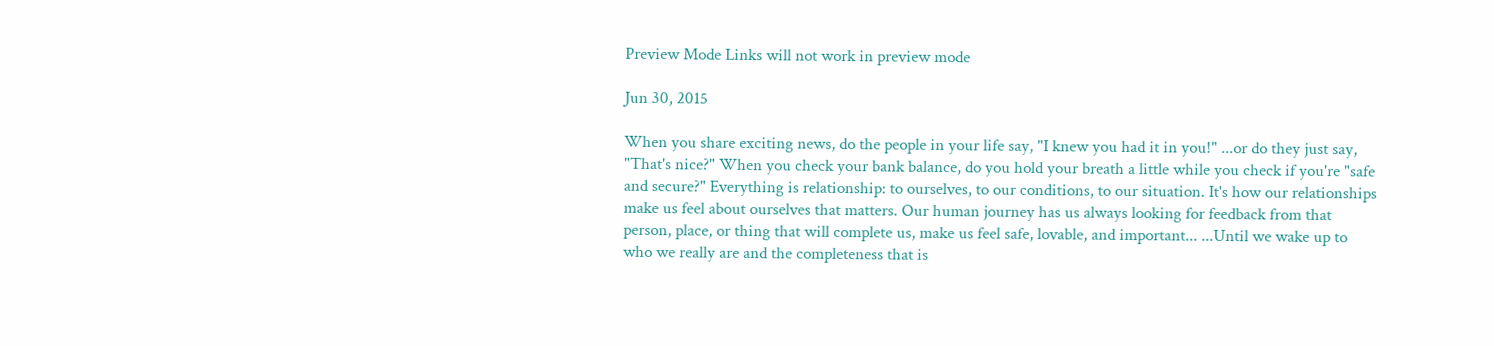Preview Mode Links will not work in preview mode

Jun 30, 2015

When you share exciting news, do the people in your life say, "I knew you had it in you!" ...or do they just say, "That's nice?" When you check your bank balance, do you hold your breath a little while you check if you're "safe and secure?" Everything is relationship: to ourselves, to our conditions, to our situation. It's how our relationships make us feel about ourselves that matters. Our human journey has us always looking for feedback from that person, place, or thing that will complete us, make us feel safe, lovable, and important... ...Until we wake up to who we really are and the completeness that is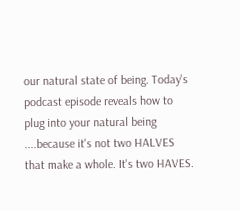our natural state of being. Today's podcast episode reveals how to plug into your natural being ....because it's not two HALVES that make a whole. It's two HAVES.